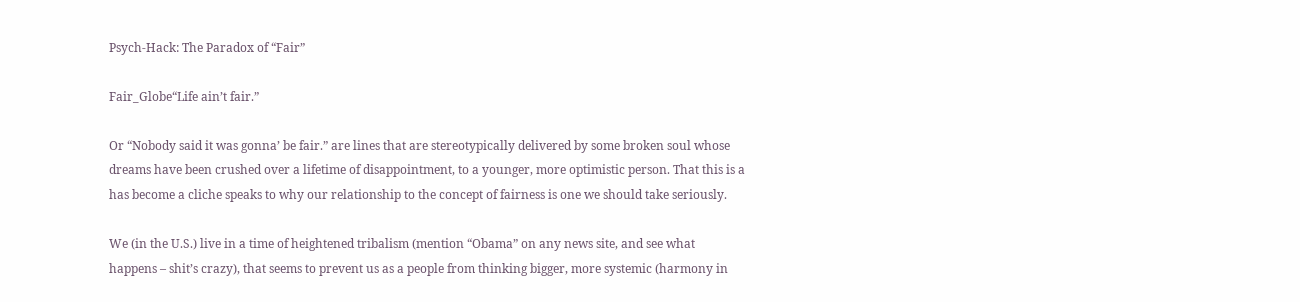Psych-Hack: The Paradox of “Fair”

Fair_Globe“Life ain’t fair.”

Or “Nobody said it was gonna’ be fair.” are lines that are stereotypically delivered by some broken soul whose dreams have been crushed over a lifetime of disappointment, to a younger, more optimistic person. That this is a has become a cliche speaks to why our relationship to the concept of fairness is one we should take seriously.

We (in the U.S.) live in a time of heightened tribalism (mention “Obama” on any news site, and see what happens – shit’s crazy), that seems to prevent us as a people from thinking bigger, more systemic (harmony in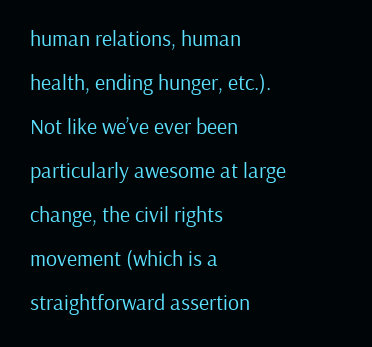human relations, human health, ending hunger, etc.). Not like we’ve ever been particularly awesome at large change, the civil rights movement (which is a straightforward assertion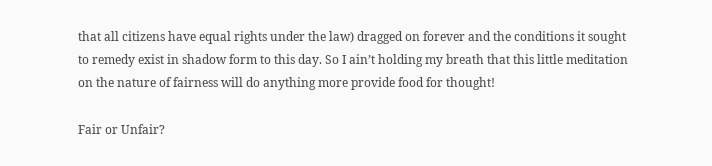that all citizens have equal rights under the law) dragged on forever and the conditions it sought to remedy exist in shadow form to this day. So I ain’t holding my breath that this little meditation on the nature of fairness will do anything more provide food for thought!

Fair or Unfair?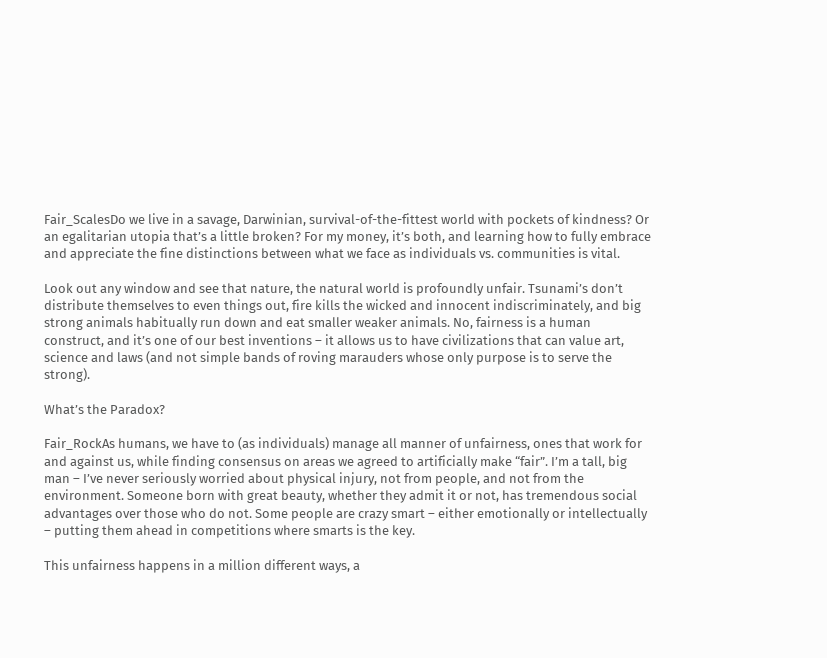Fair_ScalesDo we live in a savage, Darwinian, survival-of-the-fittest world with pockets of kindness? Or an egalitarian utopia that’s a little broken? For my money, it’s both, and learning how to fully embrace and appreciate the fine distinctions between what we face as individuals vs. communities is vital.

Look out any window and see that nature, the natural world is profoundly unfair. Tsunami’s don’t distribute themselves to even things out, fire kills the wicked and innocent indiscriminately, and big strong animals habitually run down and eat smaller weaker animals. No, fairness is a human construct, and it’s one of our best inventions – it allows us to have civilizations that can value art, science and laws (and not simple bands of roving marauders whose only purpose is to serve the strong).

What’s the Paradox?

Fair_RockAs humans, we have to (as individuals) manage all manner of unfairness, ones that work for and against us, while finding consensus on areas we agreed to artificially make “fair”. I’m a tall, big man – I’ve never seriously worried about physical injury, not from people, and not from the environment. Someone born with great beauty, whether they admit it or not, has tremendous social advantages over those who do not. Some people are crazy smart – either emotionally or intellectually – putting them ahead in competitions where smarts is the key.

This unfairness happens in a million different ways, a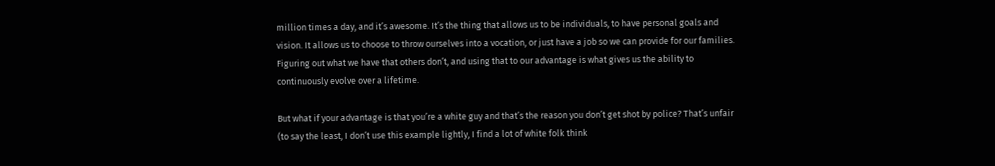million times a day, and it’s awesome. It’s the thing that allows us to be individuals, to have personal goals and vision. It allows us to choose to throw ourselves into a vocation, or just have a job so we can provide for our families. Figuring out what we have that others don’t, and using that to our advantage is what gives us the ability to continuously evolve over a lifetime.

But what if your advantage is that you’re a white guy and that’s the reason you don’t get shot by police? That’s unfair (to say the least, I don’t use this example lightly, I find a lot of white folk think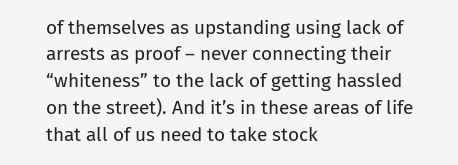of themselves as upstanding using lack of arrests as proof – never connecting their “whiteness” to the lack of getting hassled on the street). And it’s in these areas of life that all of us need to take stock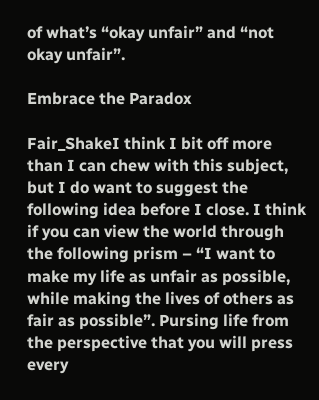of what’s “okay unfair” and “not okay unfair”.

Embrace the Paradox

Fair_ShakeI think I bit off more than I can chew with this subject, but I do want to suggest the following idea before I close. I think if you can view the world through the following prism – “I want to make my life as unfair as possible, while making the lives of others as fair as possible”. Pursing life from the perspective that you will press every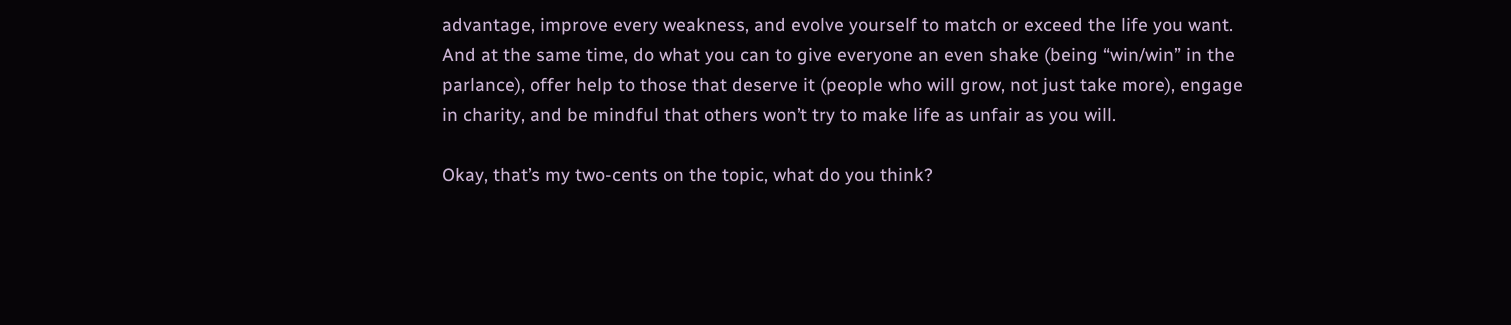advantage, improve every weakness, and evolve yourself to match or exceed the life you want. And at the same time, do what you can to give everyone an even shake (being “win/win” in the parlance), offer help to those that deserve it (people who will grow, not just take more), engage in charity, and be mindful that others won’t try to make life as unfair as you will.

Okay, that’s my two-cents on the topic, what do you think?